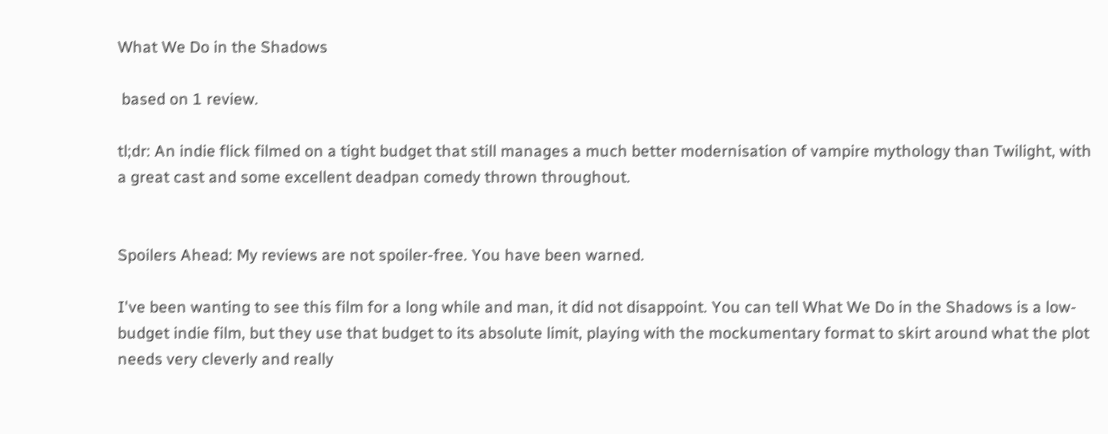What We Do in the Shadows

 based on 1 review.

tl;dr: An indie flick filmed on a tight budget that still manages a much better modernisation of vampire mythology than Twilight, with a great cast and some excellent deadpan comedy thrown throughout.


Spoilers Ahead: My reviews are not spoiler-free. You have been warned.

I've been wanting to see this film for a long while and man, it did not disappoint. You can tell What We Do in the Shadows is a low-budget indie film, but they use that budget to its absolute limit, playing with the mockumentary format to skirt around what the plot needs very cleverly and really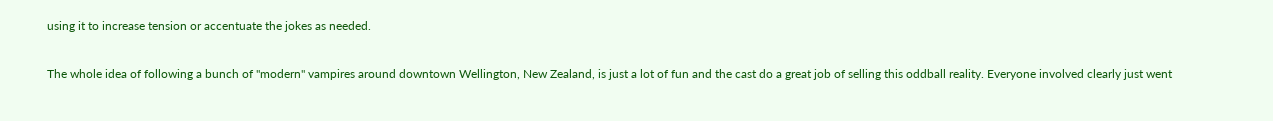using it to increase tension or accentuate the jokes as needed.

The whole idea of following a bunch of "modern" vampires around downtown Wellington, New Zealand, is just a lot of fun and the cast do a great job of selling this oddball reality. Everyone involved clearly just went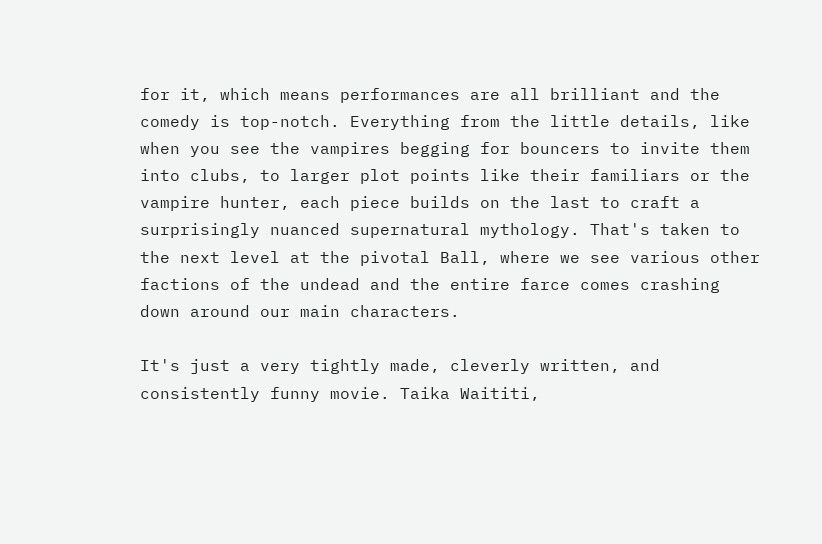for it, which means performances are all brilliant and the comedy is top-notch. Everything from the little details, like when you see the vampires begging for bouncers to invite them into clubs, to larger plot points like their familiars or the vampire hunter, each piece builds on the last to craft a surprisingly nuanced supernatural mythology. That's taken to the next level at the pivotal Ball, where we see various other factions of the undead and the entire farce comes crashing down around our main characters.

It's just a very tightly made, cleverly written, and consistently funny movie. Taika Waititi,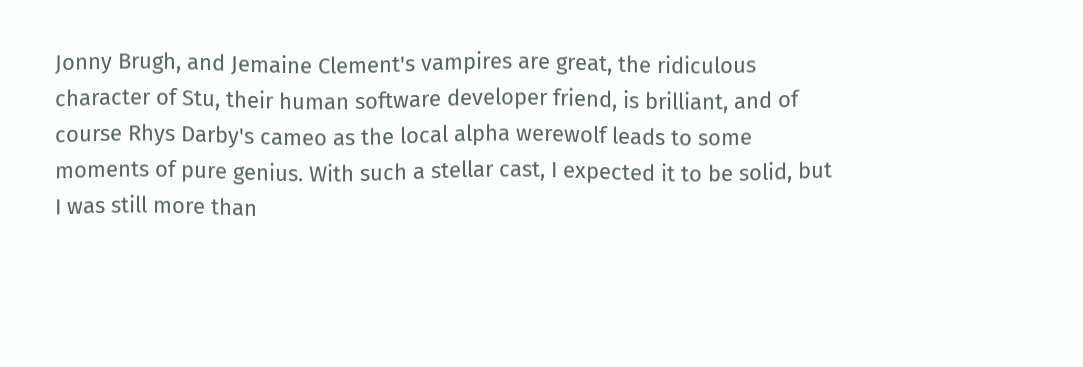Jonny Brugh, and Jemaine Clement's vampires are great, the ridiculous character of Stu, their human software developer friend, is brilliant, and of course Rhys Darby's cameo as the local alpha werewolf leads to some moments of pure genius. With such a stellar cast, I expected it to be solid, but I was still more than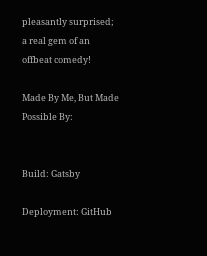pleasantly surprised; a real gem of an offbeat comedy!

Made By Me, But Made Possible By:


Build: Gatsby

Deployment: GitHub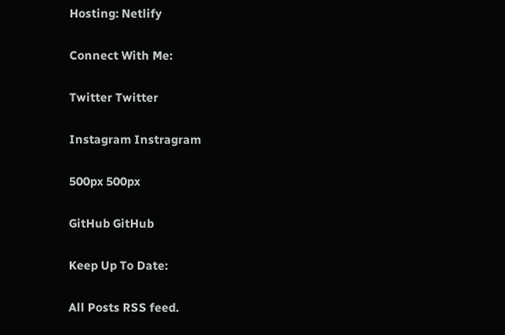Hosting: Netlify

Connect With Me:

Twitter Twitter

Instagram Instragram

500px 500px

GitHub GitHub

Keep Up To Date:

All Posts RSS feed.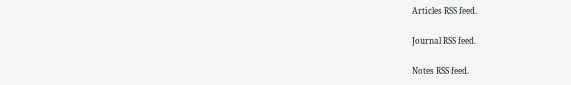Articles RSS feed.

Journal RSS feed.

Notes RSS feed.